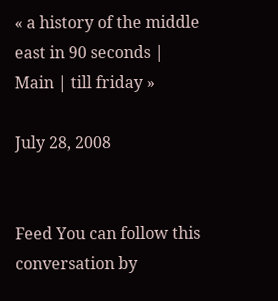« a history of the middle east in 90 seconds | Main | till friday »

July 28, 2008


Feed You can follow this conversation by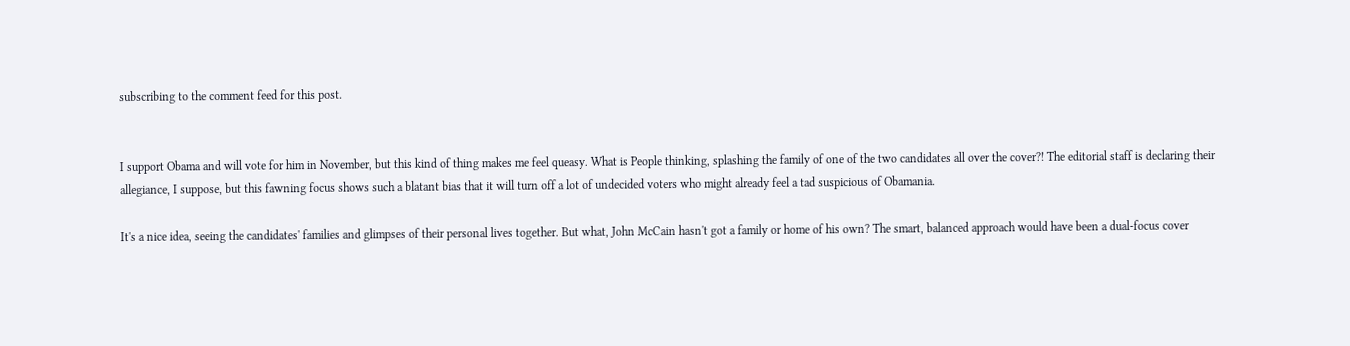subscribing to the comment feed for this post.


I support Obama and will vote for him in November, but this kind of thing makes me feel queasy. What is People thinking, splashing the family of one of the two candidates all over the cover?! The editorial staff is declaring their allegiance, I suppose, but this fawning focus shows such a blatant bias that it will turn off a lot of undecided voters who might already feel a tad suspicious of Obamania.

It's a nice idea, seeing the candidates' families and glimpses of their personal lives together. But what, John McCain hasn't got a family or home of his own? The smart, balanced approach would have been a dual-focus cover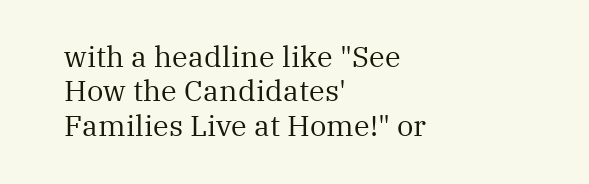with a headline like "See How the Candidates' Families Live at Home!" or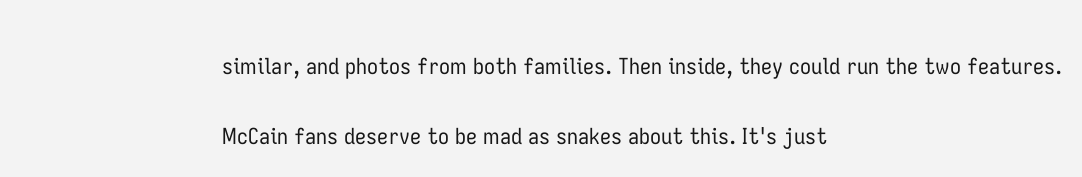similar, and photos from both families. Then inside, they could run the two features.

McCain fans deserve to be mad as snakes about this. It's just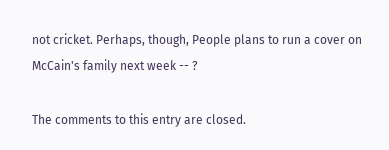not cricket. Perhaps, though, People plans to run a cover on McCain's family next week -- ?

The comments to this entry are closed.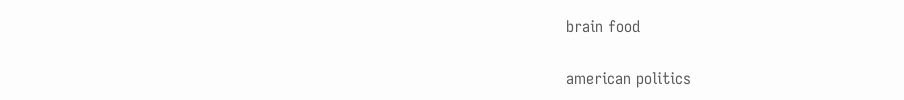brain food

american politics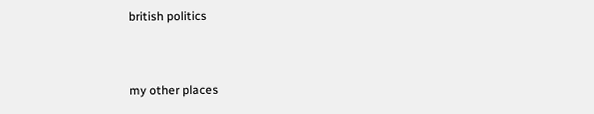british politics


my other places